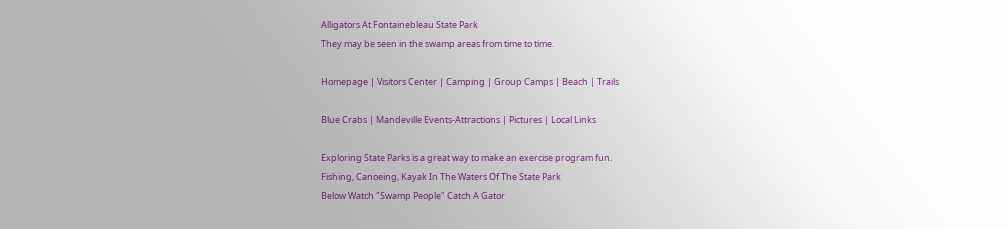Alligators At Fontainebleau State Park
They may be seen in the swamp areas from time to time.

Homepage | Visitors Center | Camping | Group Camps | Beach | Trails

Blue Crabs | Mandeville Events-Attractions | Pictures | Local Links

Exploring State Parks is a great way to make an exercise program fun.
Fishing, Canoeing, Kayak In The Waters Of The State Park
Below Watch "Swamp People" Catch A Gator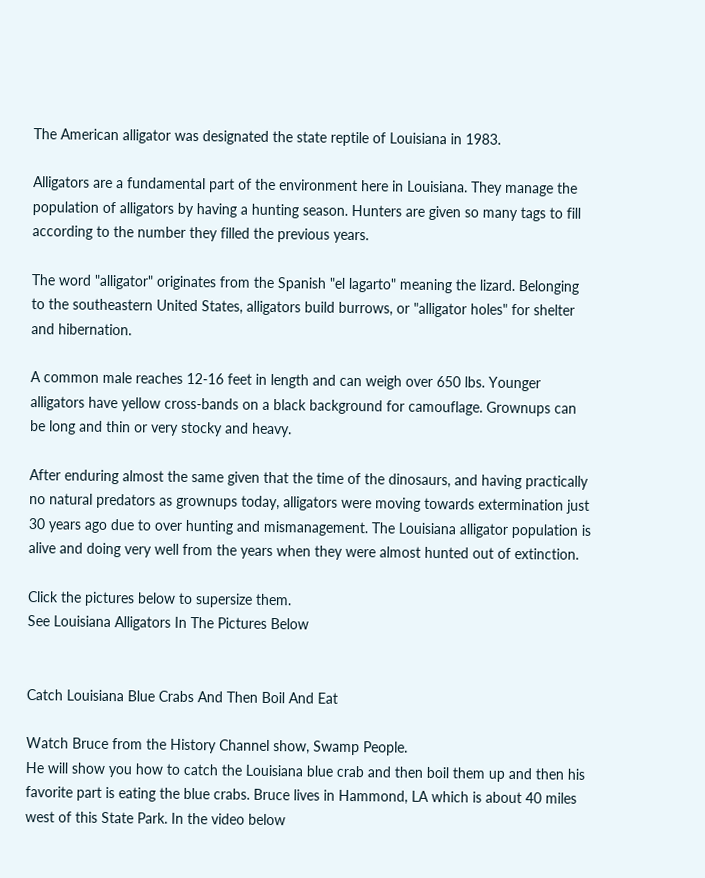The American alligator was designated the state reptile of Louisiana in 1983.

Alligators are a fundamental part of the environment here in Louisiana. They manage the population of alligators by having a hunting season. Hunters are given so many tags to fill according to the number they filled the previous years.

The word "alligator" originates from the Spanish "el lagarto" meaning the lizard. Belonging to the southeastern United States, alligators build burrows, or "alligator holes" for shelter and hibernation.

A common male reaches 12-16 feet in length and can weigh over 650 lbs. Younger alligators have yellow cross-bands on a black background for camouflage. Grownups can be long and thin or very stocky and heavy.

After enduring almost the same given that the time of the dinosaurs, and having practically no natural predators as grownups today, alligators were moving towards extermination just 30 years ago due to over hunting and mismanagement. The Louisiana alligator population is alive and doing very well from the years when they were almost hunted out of extinction.

Click the pictures below to supersize them.
See Louisiana Alligators In The Pictures Below


Catch Louisiana Blue Crabs And Then Boil And Eat

Watch Bruce from the History Channel show, Swamp People.
He will show you how to catch the Louisiana blue crab and then boil them up and then his favorite part is eating the blue crabs. Bruce lives in Hammond, LA which is about 40 miles west of this State Park. In the video below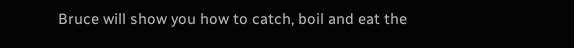Bruce will show you how to catch, boil and eat the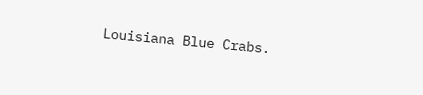Louisiana Blue Crabs.